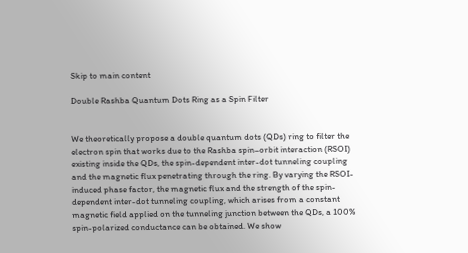Skip to main content

Double Rashba Quantum Dots Ring as a Spin Filter


We theoretically propose a double quantum dots (QDs) ring to filter the electron spin that works due to the Rashba spin–orbit interaction (RSOI) existing inside the QDs, the spin-dependent inter-dot tunneling coupling and the magnetic flux penetrating through the ring. By varying the RSOI-induced phase factor, the magnetic flux and the strength of the spin-dependent inter-dot tunneling coupling, which arises from a constant magnetic field applied on the tunneling junction between the QDs, a 100% spin-polarized conductance can be obtained. We show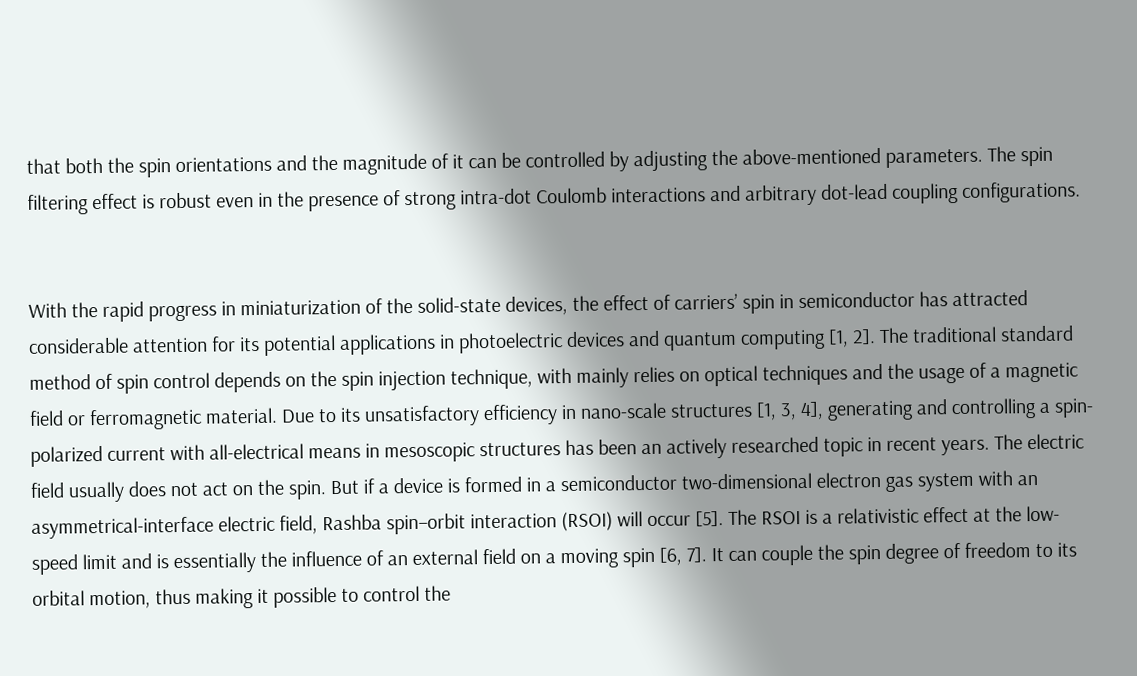that both the spin orientations and the magnitude of it can be controlled by adjusting the above-mentioned parameters. The spin filtering effect is robust even in the presence of strong intra-dot Coulomb interactions and arbitrary dot-lead coupling configurations.


With the rapid progress in miniaturization of the solid-state devices, the effect of carriers’ spin in semiconductor has attracted considerable attention for its potential applications in photoelectric devices and quantum computing [1, 2]. The traditional standard method of spin control depends on the spin injection technique, with mainly relies on optical techniques and the usage of a magnetic field or ferromagnetic material. Due to its unsatisfactory efficiency in nano-scale structures [1, 3, 4], generating and controlling a spin-polarized current with all-electrical means in mesoscopic structures has been an actively researched topic in recent years. The electric field usually does not act on the spin. But if a device is formed in a semiconductor two-dimensional electron gas system with an asymmetrical-interface electric field, Rashba spin–orbit interaction (RSOI) will occur [5]. The RSOI is a relativistic effect at the low-speed limit and is essentially the influence of an external field on a moving spin [6, 7]. It can couple the spin degree of freedom to its orbital motion, thus making it possible to control the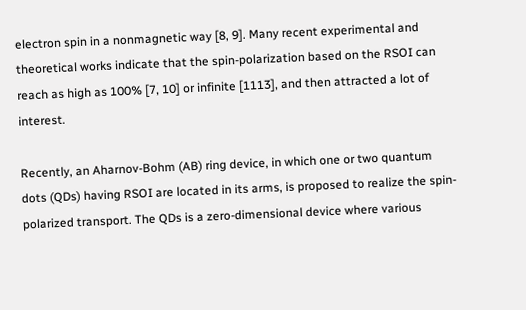electron spin in a nonmagnetic way [8, 9]. Many recent experimental and theoretical works indicate that the spin-polarization based on the RSOI can reach as high as 100% [7, 10] or infinite [1113], and then attracted a lot of interest.

Recently, an Aharnov-Bohm (AB) ring device, in which one or two quantum dots (QDs) having RSOI are located in its arms, is proposed to realize the spin-polarized transport. The QDs is a zero-dimensional device where various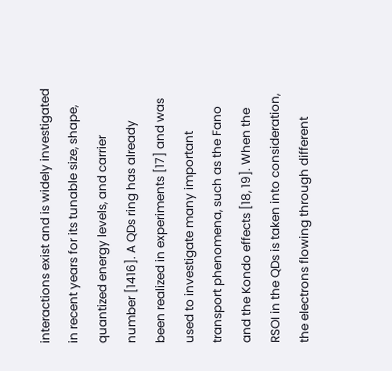interactions exist and is widely investigated in recent years for its tunable size, shape, quantized energy levels, and carrier number [1416]. A QDs ring has already been realized in experiments [17] and was used to investigate many important transport phenomena, such as the Fano and the Kondo effects [18, 19]. When the RSOI in the QDs is taken into consideration, the electrons flowing through different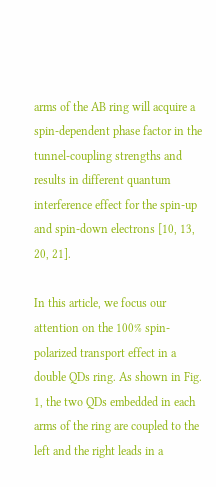arms of the AB ring will acquire a spin-dependent phase factor in the tunnel-coupling strengths and results in different quantum interference effect for the spin-up and spin-down electrons [10, 13, 20, 21].

In this article, we focus our attention on the 100% spin-polarized transport effect in a double QDs ring. As shown in Fig. 1, the two QDs embedded in each arms of the ring are coupled to the left and the right leads in a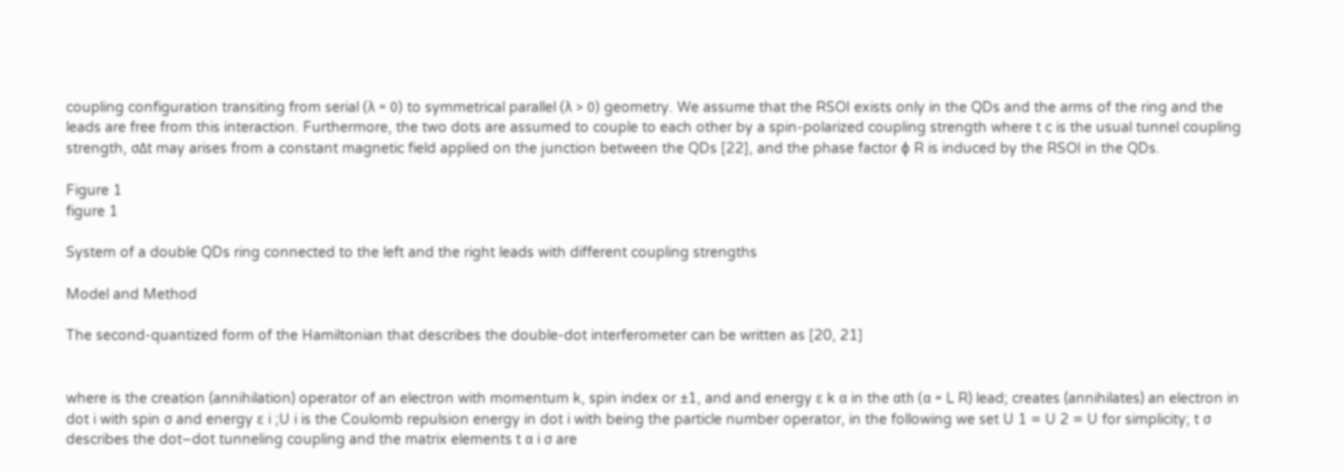coupling configuration transiting from serial (λ = 0) to symmetrical parallel (λ > 0) geometry. We assume that the RSOI exists only in the QDs and the arms of the ring and the leads are free from this interaction. Furthermore, the two dots are assumed to couple to each other by a spin-polarized coupling strength where t c is the usual tunnel coupling strength, σΔt may arises from a constant magnetic field applied on the junction between the QDs [22], and the phase factor ϕ R is induced by the RSOI in the QDs.

Figure 1
figure 1

System of a double QDs ring connected to the left and the right leads with different coupling strengths

Model and Method

The second-quantized form of the Hamiltonian that describes the double-dot interferometer can be written as [20, 21]


where is the creation (annihilation) operator of an electron with momentum k, spin index or ±1, and and energy ɛ k α in the αth (α = L R) lead; creates (annihilates) an electron in dot i with spin σ and energy ɛ i ;U i is the Coulomb repulsion energy in dot i with being the particle number operator, in the following we set U 1 = U 2 = U for simplicity; t σ describes the dot–dot tunneling coupling and the matrix elements t α i σ are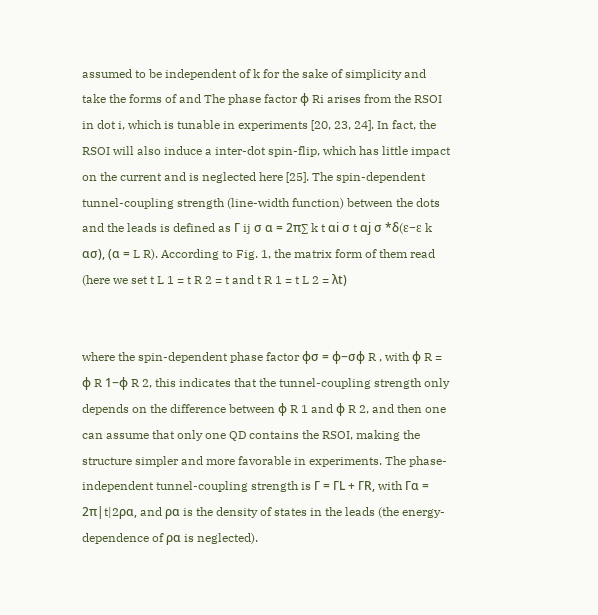assumed to be independent of k for the sake of simplicity and take the forms of and The phase factor ϕ Ri arises from the RSOI in dot i, which is tunable in experiments [20, 23, 24]. In fact, the RSOI will also induce a inter-dot spin-flip, which has little impact on the current and is neglected here [25]. The spin-dependent tunnel-coupling strength (line-width function) between the dots and the leads is defined as Γ ij σ α = 2π∑ k t αi σ t αj σ *δ(ɛ−ɛ k ασ), (α = L R). According to Fig. 1, the matrix form of them read (here we set t L 1 = t R 2 = t and t R 1 = t L 2 = λt)


where the spin-dependent phase factor ϕσ = φ−σϕ R , with ϕ R = ϕ R 1−ϕ R 2, this indicates that the tunnel-coupling strength only depends on the difference between ϕ R 1 and ϕ R 2, and then one can assume that only one QD contains the RSOI, making the structure simpler and more favorable in experiments. The phase-independent tunnel-coupling strength is Γ = ΓL + ΓR, with Γα = 2π|t|2ρα, and ρα is the density of states in the leads (the energy-dependence of ρα is neglected).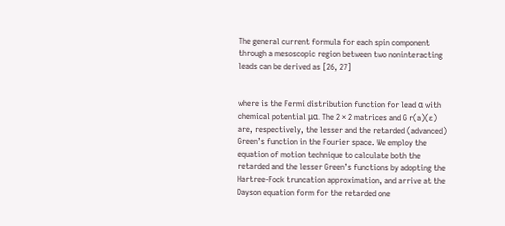The general current formula for each spin component through a mesoscopic region between two noninteracting leads can be derived as [26, 27]


where is the Fermi distribution function for lead α with chemical potential μα. The 2 × 2 matrices and G r(a)(ɛ) are, respectively, the lesser and the retarded (advanced) Green’s function in the Fourier space. We employ the equation of motion technique to calculate both the retarded and the lesser Green’s functions by adopting the Hartree-Fock truncation approximation, and arrive at the Dayson equation form for the retarded one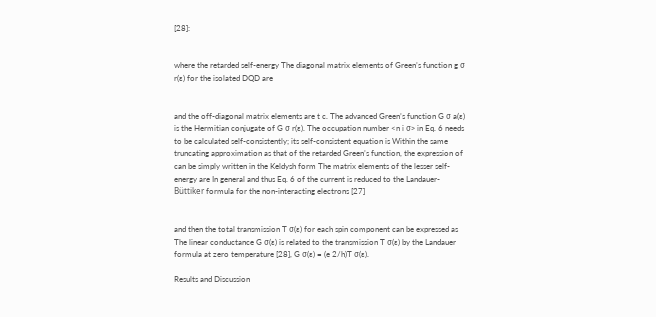[28]:


where the retarded self-energy The diagonal matrix elements of Green’s function g σ r(ɛ) for the isolated DQD are


and the off-diagonal matrix elements are t c. The advanced Green’s function G σ a(ɛ) is the Hermitian conjugate of G σ r(ɛ). The occupation number <n i σ> in Eq. 6 needs to be calculated self-consistently; its self-consistent equation is Within the same truncating approximation as that of the retarded Green’s function, the expression of can be simply written in the Keldysh form The matrix elements of the lesser self-energy are In general and thus Eq. 6 of the current is reduced to the Landauer-Büttiker formula for the non-interacting electrons [27]


and then the total transmission T σ(ɛ) for each spin component can be expressed as The linear conductance G σ(ɛ) is related to the transmission T σ(ɛ) by the Landauer formula at zero temperature [28], G σ(ɛ) = (e 2/h)T σ(ɛ).

Results and Discussion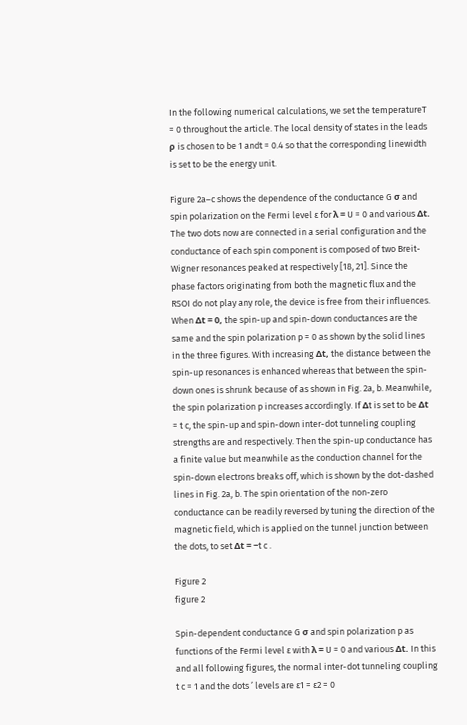In the following numerical calculations, we set the temperatureT = 0 throughout the article. The local density of states in the leads ρ is chosen to be 1 andt = 0.4 so that the corresponding linewidth is set to be the energy unit.

Figure 2a–c shows the dependence of the conductance G σ and spin polarization on the Fermi level ɛ for λ = U = 0 and various Δt. The two dots now are connected in a serial configuration and the conductance of each spin component is composed of two Breit-Wigner resonances peaked at respectively [18, 21]. Since the phase factors originating from both the magnetic flux and the RSOI do not play any role, the device is free from their influences. When Δt = 0, the spin-up and spin-down conductances are the same and the spin polarization p = 0 as shown by the solid lines in the three figures. With increasing Δt, the distance between the spin-up resonances is enhanced whereas that between the spin-down ones is shrunk because of as shown in Fig. 2a, b. Meanwhile, the spin polarization p increases accordingly. If Δt is set to be Δt = t c, the spin-up and spin-down inter-dot tunneling coupling strengths are and respectively. Then the spin-up conductance has a finite value but meanwhile as the conduction channel for the spin-down electrons breaks off, which is shown by the dot-dashed lines in Fig. 2a, b. The spin orientation of the non-zero conductance can be readily reversed by tuning the direction of the magnetic field, which is applied on the tunnel junction between the dots, to set Δt = −t c .

Figure 2
figure 2

Spin-dependent conductance G σ and spin polarization p as functions of the Fermi level ɛ with λ = U = 0 and various Δt. In this and all following figures, the normal inter-dot tunneling coupling t c = 1 and the dots ’ levels are ɛ1 = ɛ2 = 0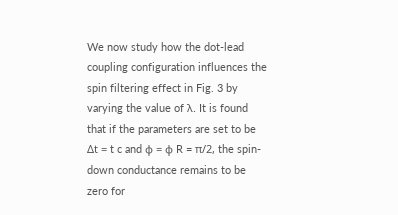We now study how the dot-lead coupling configuration influences the spin filtering effect in Fig. 3 by varying the value of λ. It is found that if the parameters are set to be Δt = t c and φ = ϕ R = π/2, the spin-down conductance remains to be zero for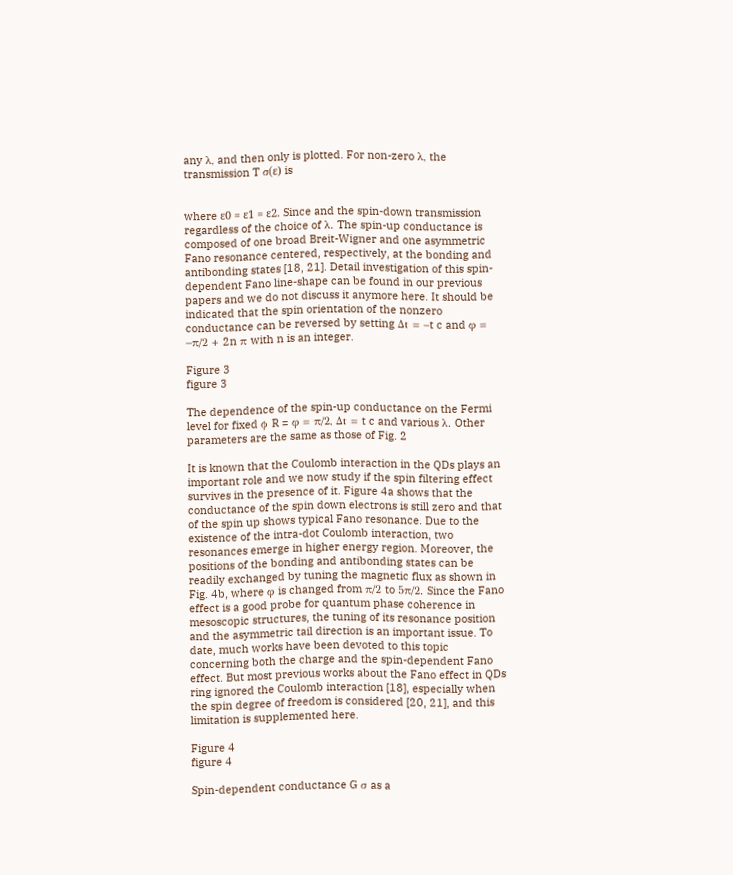any λ, and then only is plotted. For non-zero λ, the transmission T σ(ɛ) is


where ɛ0 = ɛ1 = ɛ2. Since and the spin-down transmission regardless of the choice of λ. The spin-up conductance is composed of one broad Breit-Wigner and one asymmetric Fano resonance centered, respectively, at the bonding and antibonding states [18, 21]. Detail investigation of this spin-dependent Fano line-shape can be found in our previous papers and we do not discuss it anymore here. It should be indicated that the spin orientation of the nonzero conductance can be reversed by setting Δt = −t c and φ = −π/2 + 2n π with n is an integer.

Figure 3
figure 3

The dependence of the spin-up conductance on the Fermi level for fixed ϕ R = φ = π/2, Δt = t c and various λ. Other parameters are the same as those of Fig. 2

It is known that the Coulomb interaction in the QDs plays an important role and we now study if the spin filtering effect survives in the presence of it. Figure 4a shows that the conductance of the spin down electrons is still zero and that of the spin up shows typical Fano resonance. Due to the existence of the intra-dot Coulomb interaction, two resonances emerge in higher energy region. Moreover, the positions of the bonding and antibonding states can be readily exchanged by tuning the magnetic flux as shown in Fig. 4b, where φ is changed from π/2 to 5π/2. Since the Fano effect is a good probe for quantum phase coherence in mesoscopic structures, the tuning of its resonance position and the asymmetric tail direction is an important issue. To date, much works have been devoted to this topic concerning both the charge and the spin-dependent Fano effect. But most previous works about the Fano effect in QDs ring ignored the Coulomb interaction [18], especially when the spin degree of freedom is considered [20, 21], and this limitation is supplemented here.

Figure 4
figure 4

Spin-dependent conductance G σ as a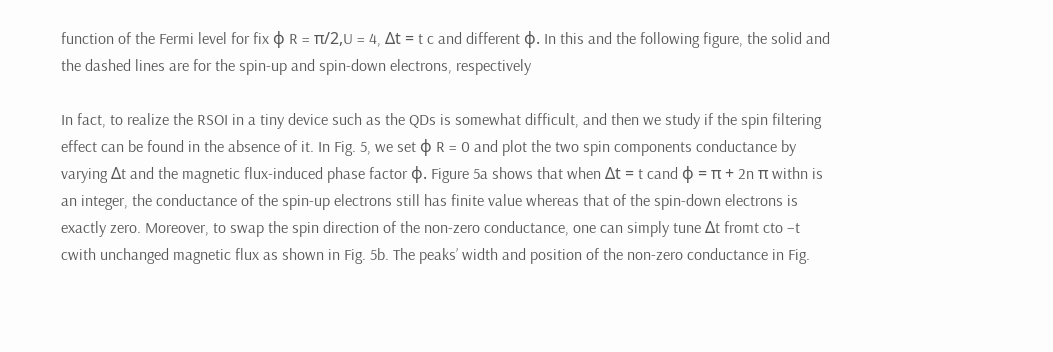function of the Fermi level for fix ϕ R = π/2,U = 4, Δt = t c and different φ. In this and the following figure, the solid and the dashed lines are for the spin-up and spin-down electrons, respectively

In fact, to realize the RSOI in a tiny device such as the QDs is somewhat difficult, and then we study if the spin filtering effect can be found in the absence of it. In Fig. 5, we set ϕ R = 0 and plot the two spin components conductance by varying Δt and the magnetic flux-induced phase factor φ. Figure 5a shows that when Δt = t cand φ = π + 2n π withn is an integer, the conductance of the spin-up electrons still has finite value whereas that of the spin-down electrons is exactly zero. Moreover, to swap the spin direction of the non-zero conductance, one can simply tune Δt fromt cto −t cwith unchanged magnetic flux as shown in Fig. 5b. The peaks’ width and position of the non-zero conductance in Fig.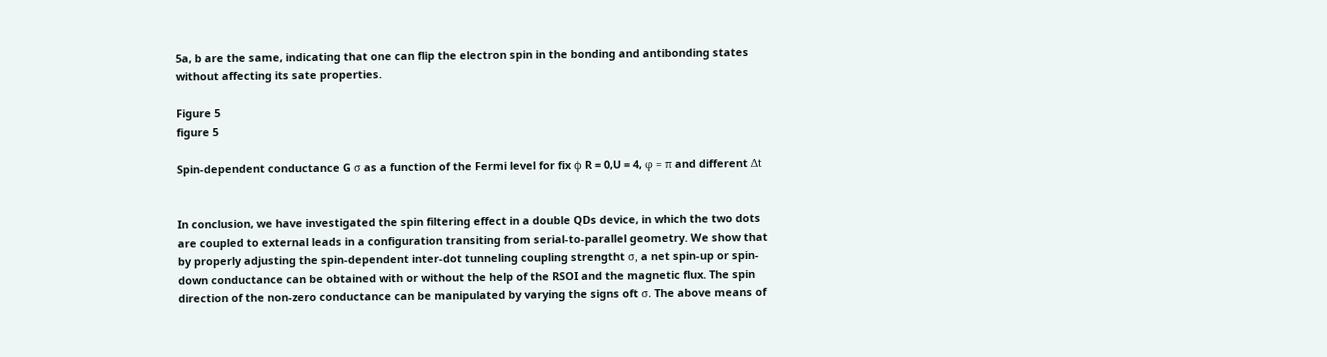5a, b are the same, indicating that one can flip the electron spin in the bonding and antibonding states without affecting its sate properties.

Figure 5
figure 5

Spin-dependent conductance G σ as a function of the Fermi level for fix ϕ R = 0,U = 4, φ = π and different Δt


In conclusion, we have investigated the spin filtering effect in a double QDs device, in which the two dots are coupled to external leads in a configuration transiting from serial-to-parallel geometry. We show that by properly adjusting the spin-dependent inter-dot tunneling coupling strengtht σ, a net spin-up or spin-down conductance can be obtained with or without the help of the RSOI and the magnetic flux. The spin direction of the non-zero conductance can be manipulated by varying the signs oft σ. The above means of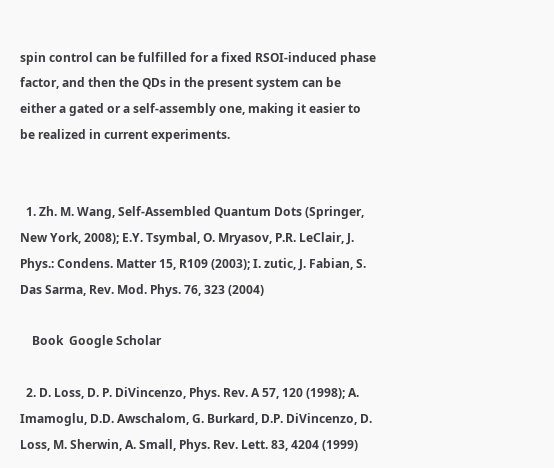spin control can be fulfilled for a fixed RSOI-induced phase factor, and then the QDs in the present system can be either a gated or a self-assembly one, making it easier to be realized in current experiments.


  1. Zh. M. Wang, Self-Assembled Quantum Dots (Springer, New York, 2008); E.Y. Tsymbal, O. Mryasov, P.R. LeClair, J. Phys.: Condens. Matter 15, R109 (2003); I. zutic, J. Fabian, S. Das Sarma, Rev. Mod. Phys. 76, 323 (2004)

    Book  Google Scholar

  2. D. Loss, D. P. DiVincenzo, Phys. Rev. A 57, 120 (1998); A. Imamoglu, D.D. Awschalom, G. Burkard, D.P. DiVincenzo, D. Loss, M. Sherwin, A. Small, Phys. Rev. Lett. 83, 4204 (1999)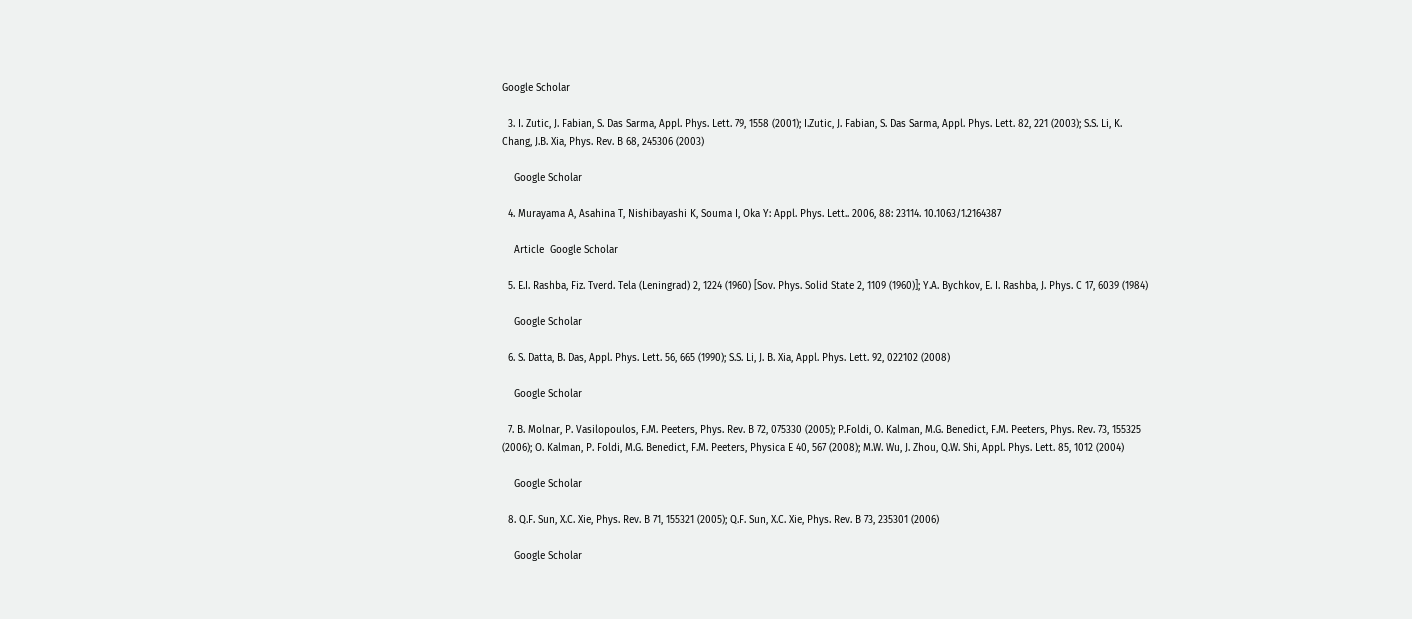Google Scholar

  3. I. Zutic, J. Fabian, S. Das Sarma, Appl. Phys. Lett. 79, 1558 (2001); I.Zutic, J. Fabian, S. Das Sarma, Appl. Phys. Lett. 82, 221 (2003); S.S. Li, K. Chang, J.B. Xia, Phys. Rev. B 68, 245306 (2003)

    Google Scholar

  4. Murayama A, Asahina T, Nishibayashi K, Souma I, Oka Y: Appl. Phys. Lett.. 2006, 88: 23114. 10.1063/1.2164387

    Article  Google Scholar

  5. E.I. Rashba, Fiz. Tverd. Tela (Leningrad) 2, 1224 (1960) [Sov. Phys. Solid State 2, 1109 (1960)]; Y.A. Bychkov, E. I. Rashba, J. Phys. C 17, 6039 (1984)

    Google Scholar

  6. S. Datta, B. Das, Appl. Phys. Lett. 56, 665 (1990); S.S. Li, J. B. Xia, Appl. Phys. Lett. 92, 022102 (2008)

    Google Scholar

  7. B. Molnar, P. Vasilopoulos, F.M. Peeters, Phys. Rev. B 72, 075330 (2005); P.Foldi, O. Kalman, M.G. Benedict, F.M. Peeters, Phys. Rev. 73, 155325 (2006); O. Kalman, P. Foldi, M.G. Benedict, F.M. Peeters, Physica E 40, 567 (2008); M.W. Wu, J. Zhou, Q.W. Shi, Appl. Phys. Lett. 85, 1012 (2004)

    Google Scholar

  8. Q.F. Sun, X.C. Xie, Phys. Rev. B 71, 155321 (2005); Q.F. Sun, X.C. Xie, Phys. Rev. B 73, 235301 (2006)

    Google Scholar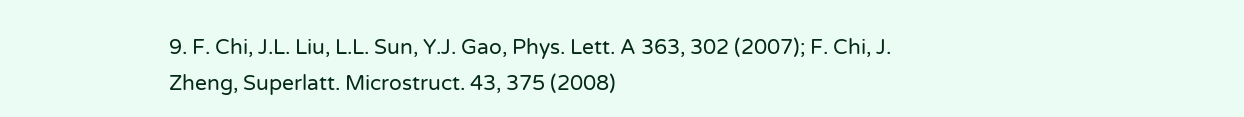9. F. Chi, J.L. Liu, L.L. Sun, Y.J. Gao, Phys. Lett. A 363, 302 (2007); F. Chi, J. Zheng, Superlatt. Microstruct. 43, 375 (2008)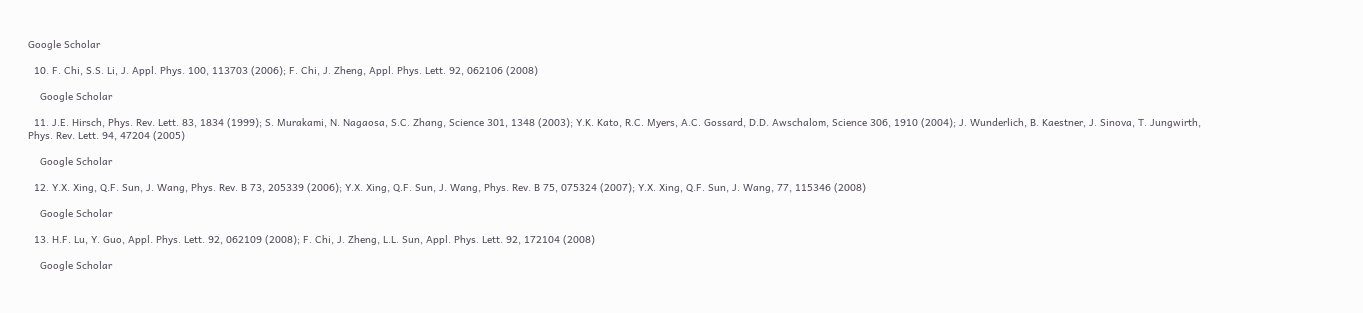Google Scholar

  10. F. Chi, S.S. Li, J. Appl. Phys. 100, 113703 (2006); F. Chi, J. Zheng, Appl. Phys. Lett. 92, 062106 (2008)

    Google Scholar

  11. J.E. Hirsch, Phys. Rev. Lett. 83, 1834 (1999); S. Murakami, N. Nagaosa, S.C. Zhang, Science 301, 1348 (2003); Y.K. Kato, R.C. Myers, A.C. Gossard, D.D. Awschalom, Science 306, 1910 (2004); J. Wunderlich, B. Kaestner, J. Sinova, T. Jungwirth, Phys. Rev. Lett. 94, 47204 (2005)

    Google Scholar

  12. Y.X. Xing, Q.F. Sun, J. Wang, Phys. Rev. B 73, 205339 (2006); Y.X. Xing, Q.F. Sun, J. Wang, Phys. Rev. B 75, 075324 (2007); Y.X. Xing, Q.F. Sun, J. Wang, 77, 115346 (2008)

    Google Scholar

  13. H.F. Lu, Y. Guo, Appl. Phys. Lett. 92, 062109 (2008); F. Chi, J. Zheng, L.L. Sun, Appl. Phys. Lett. 92, 172104 (2008)

    Google Scholar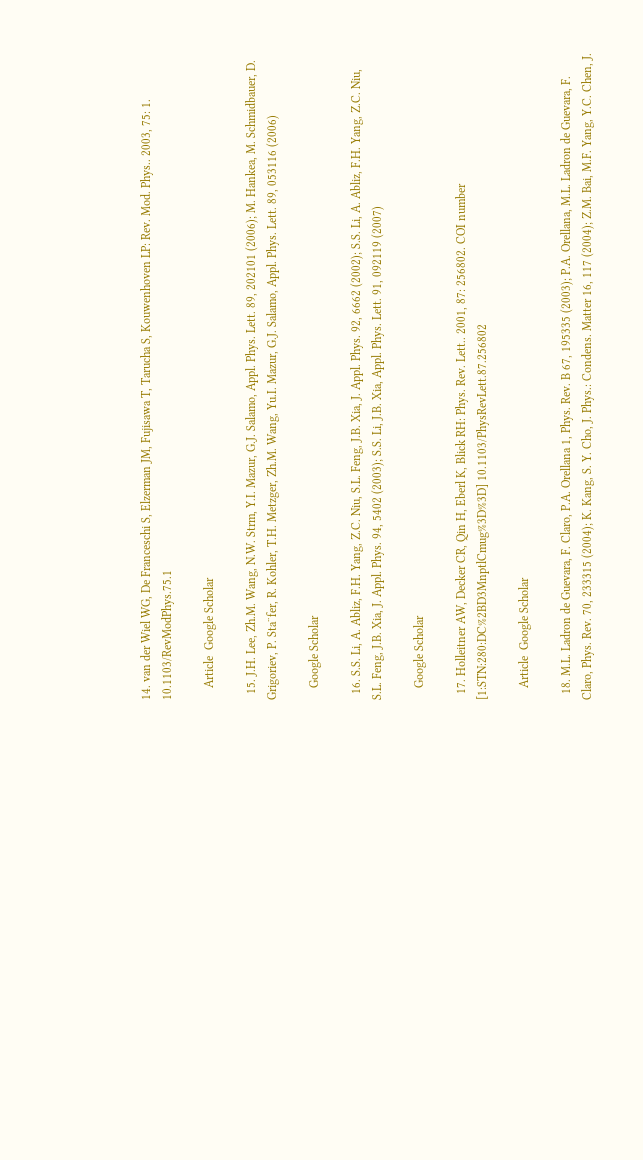14. van der Wiel WG, De Franceschi S, Elzerman JM, Fujisawa T, Tarucha S, Kouwenhoven LP: Rev. Mod. Phys.. 2003, 75: 1. 10.1103/RevModPhys.75.1

    Article  Google Scholar

  15. J.H. Lee, Zh.M. Wang, N.W. Strm, Y.I. Mazur, G.J. Salamo, Appl. Phys. Lett. 89, 202101 (2006); M. Hankea, M. Schmidbauer, D. Grigoriev, P. Sta¨fer, R. Kohler, T.H. Metzger, Zh.M. Wang, Yu.I. Mazur, G.J. Salamo, Appl. Phys. Lett. 89, 053116 (2006)

    Google Scholar

  16. S.S. Li, A. Abliz, F.H. Yang, Z.C. Niu, S.L. Feng, J.B. Xia, J. Appl. Phys. 92, 6662 (2002); S.S. Li, A. Abliz, F.H. Yang, Z.C. Niu, S.L. Feng, J.B. Xia, J. Appl. Phys. 94, 5402 (2003); S.S. Li, J.B. Xia, Appl. Phys. Lett. 91, 092119 (2007)

    Google Scholar

  17. Holleitner AW, Decker CR, Qin H, Eberl K, Blick RH: Phys. Rev. Lett.. 2001, 87: 256802. COI number [1:STN:280:DC%2BD3MnptlCmug%3D%3D] 10.1103/PhysRevLett.87.256802

    Article  Google Scholar

  18. M.L. Ladron de Guevara, F. Claro, P.A. Orellana 1, Phys. Rev. B 67, 195335 (2003); P.A. Orellana, M.L. Ladron de Guevara, F. Claro, Phys. Rev. 70, 233315 (2004); K. Kang, S. Y. Cho, J. Phys.: Condens. Matter 16, 117 (2004); Z.M. Bai, M.F. Yang, Y.C. Chen, J.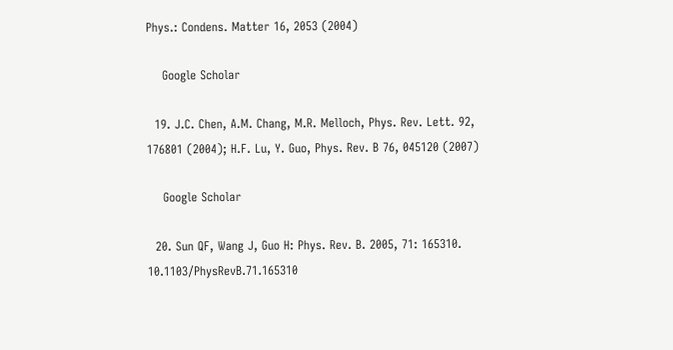Phys.: Condens. Matter 16, 2053 (2004)

    Google Scholar

  19. J.C. Chen, A.M. Chang, M.R. Melloch, Phys. Rev. Lett. 92, 176801 (2004); H.F. Lu, Y. Guo, Phys. Rev. B 76, 045120 (2007)

    Google Scholar

  20. Sun QF, Wang J, Guo H: Phys. Rev. B. 2005, 71: 165310. 10.1103/PhysRevB.71.165310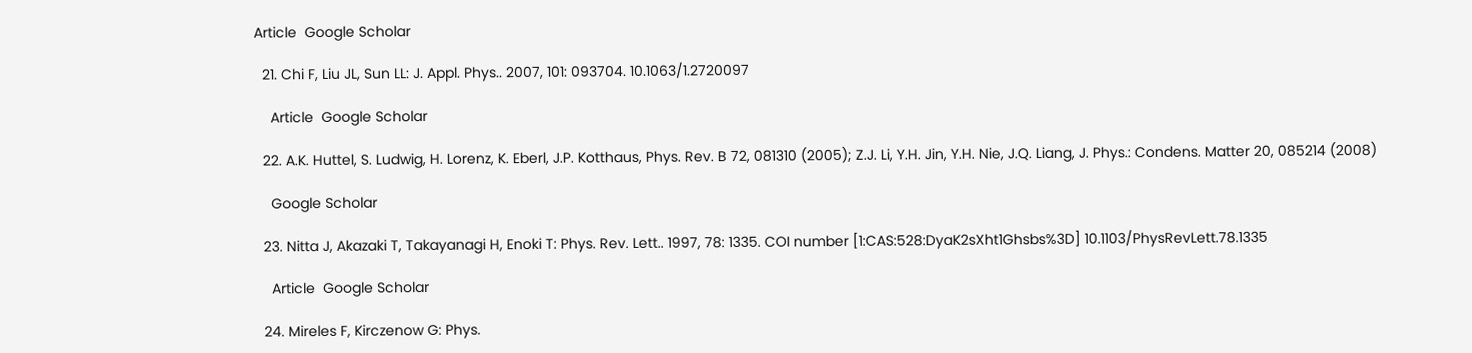Article  Google Scholar

  21. Chi F, Liu JL, Sun LL: J. Appl. Phys.. 2007, 101: 093704. 10.1063/1.2720097

    Article  Google Scholar

  22. A.K. Huttel, S. Ludwig, H. Lorenz, K. Eberl, J.P. Kotthaus, Phys. Rev. B 72, 081310 (2005); Z.J. Li, Y.H. Jin, Y.H. Nie, J.Q. Liang, J. Phys.: Condens. Matter 20, 085214 (2008)

    Google Scholar

  23. Nitta J, Akazaki T, Takayanagi H, Enoki T: Phys. Rev. Lett.. 1997, 78: 1335. COI number [1:CAS:528:DyaK2sXht1Ghsbs%3D] 10.1103/PhysRevLett.78.1335

    Article  Google Scholar

  24. Mireles F, Kirczenow G: Phys.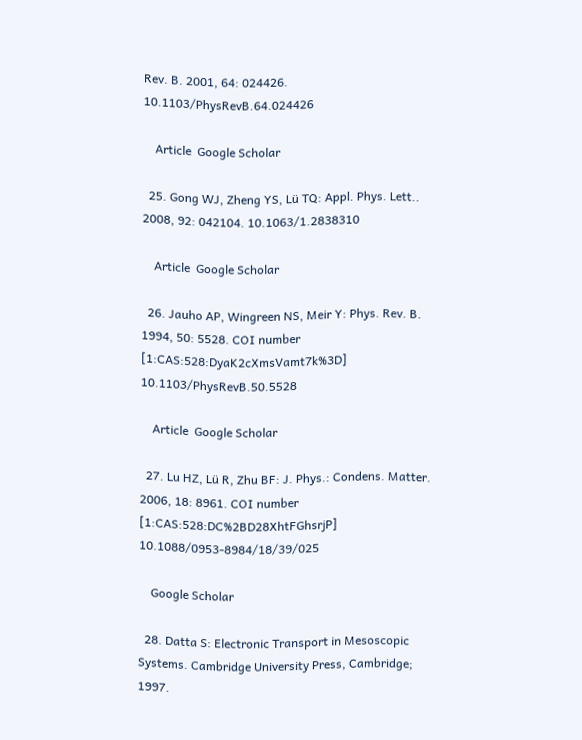Rev. B. 2001, 64: 024426. 10.1103/PhysRevB.64.024426

    Article  Google Scholar

  25. Gong WJ, Zheng YS, Lü TQ: Appl. Phys. Lett.. 2008, 92: 042104. 10.1063/1.2838310

    Article  Google Scholar

  26. Jauho AP, Wingreen NS, Meir Y: Phys. Rev. B. 1994, 50: 5528. COI number [1:CAS:528:DyaK2cXmsVamt7k%3D] 10.1103/PhysRevB.50.5528

    Article  Google Scholar

  27. Lu HZ, Lü R, Zhu BF: J. Phys.: Condens. Matter. 2006, 18: 8961. COI number [1:CAS:528:DC%2BD28XhtFGhsrjP] 10.1088/0953-8984/18/39/025

    Google Scholar

  28. Datta S: Electronic Transport in Mesoscopic Systems. Cambridge University Press, Cambridge; 1997.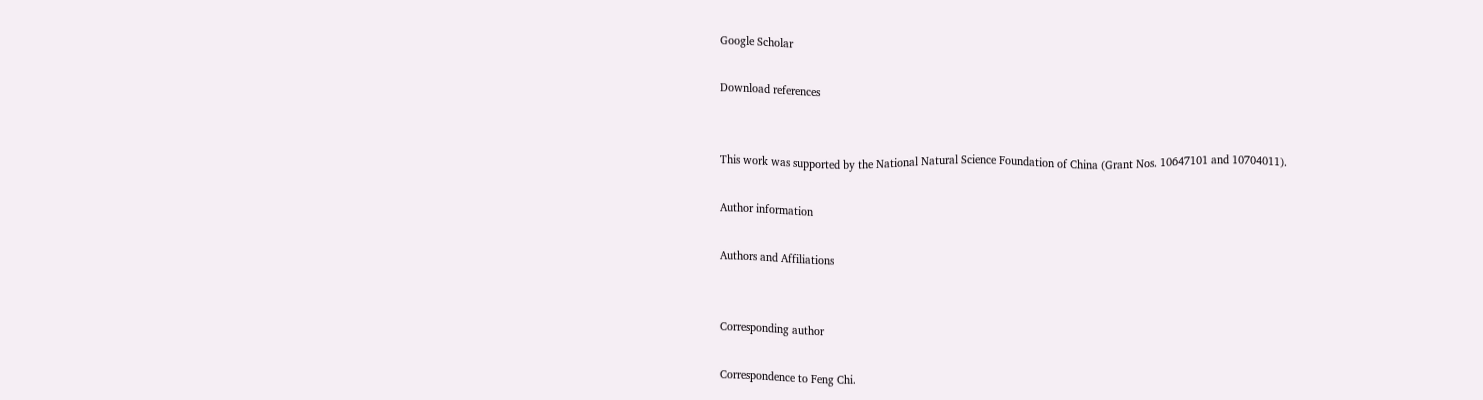Google Scholar

Download references


This work was supported by the National Natural Science Foundation of China (Grant Nos. 10647101 and 10704011).

Author information

Authors and Affiliations


Corresponding author

Correspondence to Feng Chi.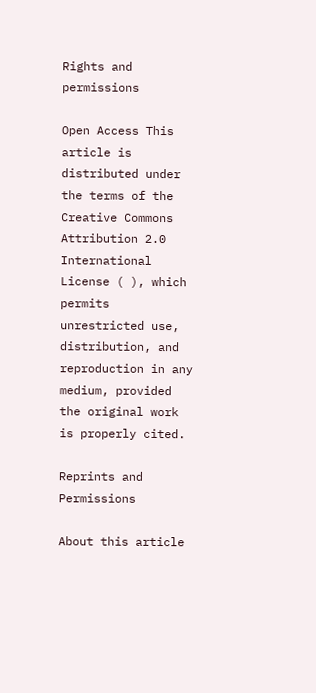Rights and permissions

Open Access This article is distributed under the terms of the Creative Commons Attribution 2.0 International License ( ), which permits unrestricted use, distribution, and reproduction in any medium, provided the original work is properly cited.

Reprints and Permissions

About this article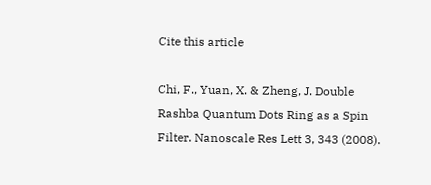Cite this article

Chi, F., Yuan, X. & Zheng, J. Double Rashba Quantum Dots Ring as a Spin Filter. Nanoscale Res Lett 3, 343 (2008).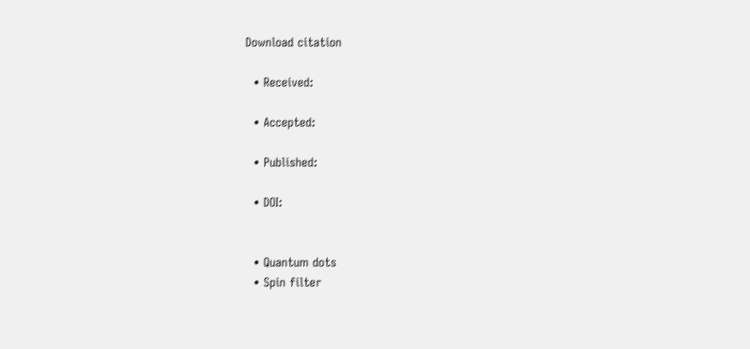Download citation

  • Received:

  • Accepted:

  • Published:

  • DOI:


  • Quantum dots
  • Spin filter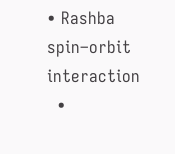• Rashba spin–orbit interaction
  •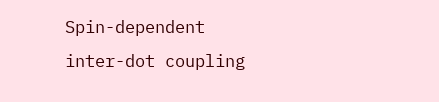Spin-dependent inter-dot coupling